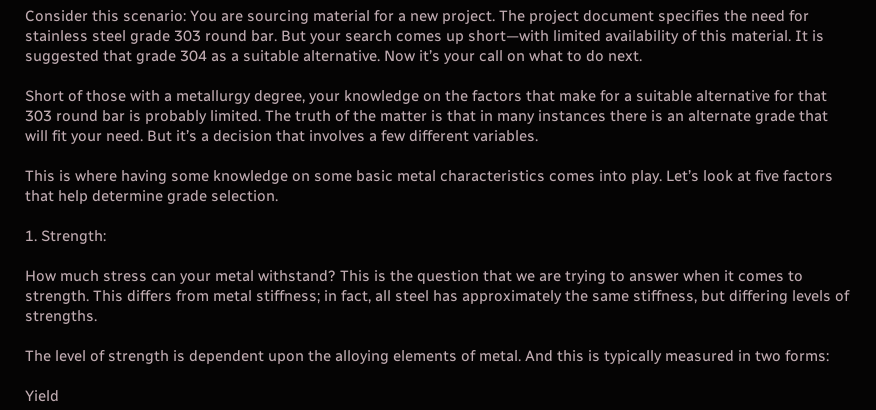Consider this scenario: You are sourcing material for a new project. The project document specifies the need for stainless steel grade 303 round bar. But your search comes up short—with limited availability of this material. It is suggested that grade 304 as a suitable alternative. Now it’s your call on what to do next.

Short of those with a metallurgy degree, your knowledge on the factors that make for a suitable alternative for that 303 round bar is probably limited. The truth of the matter is that in many instances there is an alternate grade that will fit your need. But it’s a decision that involves a few different variables.

This is where having some knowledge on some basic metal characteristics comes into play. Let’s look at five factors that help determine grade selection.

1. Strength:

How much stress can your metal withstand? This is the question that we are trying to answer when it comes to strength. This differs from metal stiffness; in fact, all steel has approximately the same stiffness, but differing levels of strengths.

The level of strength is dependent upon the alloying elements of metal. And this is typically measured in two forms:

Yield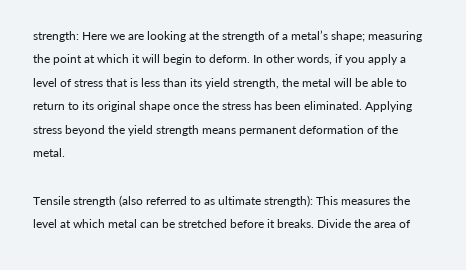strength: Here we are looking at the strength of a metal’s shape; measuring the point at which it will begin to deform. In other words, if you apply a level of stress that is less than its yield strength, the metal will be able to return to its original shape once the stress has been eliminated. Applying stress beyond the yield strength means permanent deformation of the metal.

Tensile strength (also referred to as ultimate strength): This measures the level at which metal can be stretched before it breaks. Divide the area of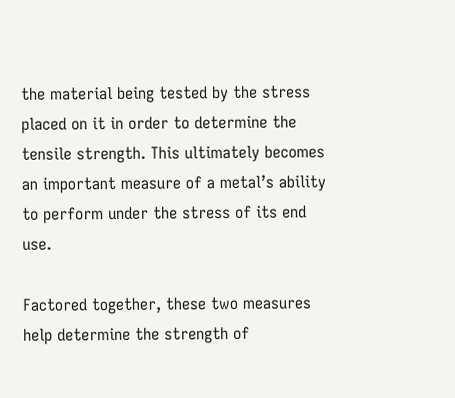the material being tested by the stress placed on it in order to determine the tensile strength. This ultimately becomes an important measure of a metal’s ability to perform under the stress of its end use.

Factored together, these two measures help determine the strength of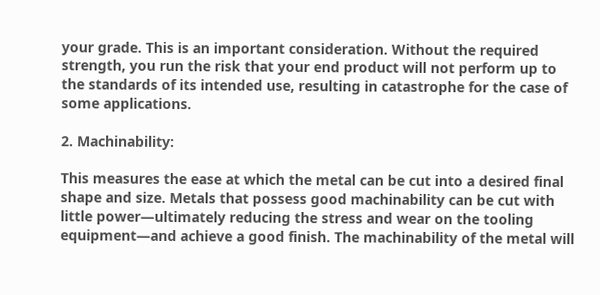your grade. This is an important consideration. Without the required strength, you run the risk that your end product will not perform up to the standards of its intended use, resulting in catastrophe for the case of some applications.

2. Machinability:

This measures the ease at which the metal can be cut into a desired final shape and size. Metals that possess good machinability can be cut with little power—ultimately reducing the stress and wear on the tooling equipment—and achieve a good finish. The machinability of the metal will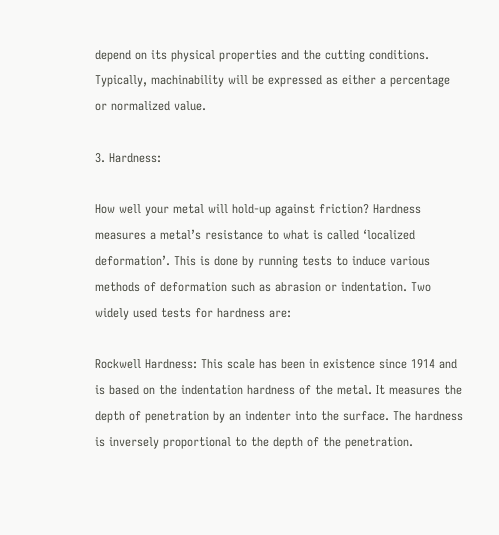depend on its physical properties and the cutting conditions. Typically, machinability will be expressed as either a percentage or normalized value.

3. Hardness:

How well your metal will hold-up against friction? Hardness measures a metal’s resistance to what is called ‘localized deformation’. This is done by running tests to induce various methods of deformation such as abrasion or indentation. Two widely used tests for hardness are:

Rockwell Hardness: This scale has been in existence since 1914 and is based on the indentation hardness of the metal. It measures the depth of penetration by an indenter into the surface. The hardness is inversely proportional to the depth of the penetration.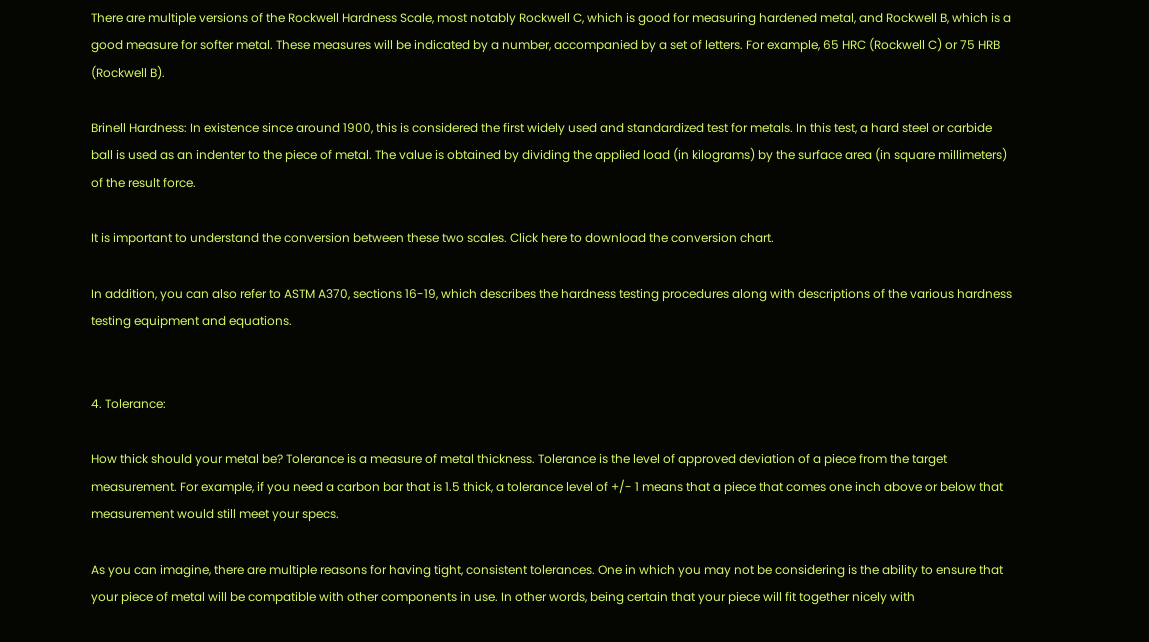There are multiple versions of the Rockwell Hardness Scale, most notably Rockwell C, which is good for measuring hardened metal, and Rockwell B, which is a good measure for softer metal. These measures will be indicated by a number, accompanied by a set of letters. For example, 65 HRC (Rockwell C) or 75 HRB (Rockwell B).

Brinell Hardness: In existence since around 1900, this is considered the first widely used and standardized test for metals. In this test, a hard steel or carbide ball is used as an indenter to the piece of metal. The value is obtained by dividing the applied load (in kilograms) by the surface area (in square millimeters) of the result force.

It is important to understand the conversion between these two scales. Click here to download the conversion chart.

In addition, you can also refer to ASTM A370, sections 16-19, which describes the hardness testing procedures along with descriptions of the various hardness testing equipment and equations.


4. Tolerance:

How thick should your metal be? Tolerance is a measure of metal thickness. Tolerance is the level of approved deviation of a piece from the target measurement. For example, if you need a carbon bar that is 1.5 thick, a tolerance level of +/- 1 means that a piece that comes one inch above or below that measurement would still meet your specs.

As you can imagine, there are multiple reasons for having tight, consistent tolerances. One in which you may not be considering is the ability to ensure that your piece of metal will be compatible with other components in use. In other words, being certain that your piece will fit together nicely with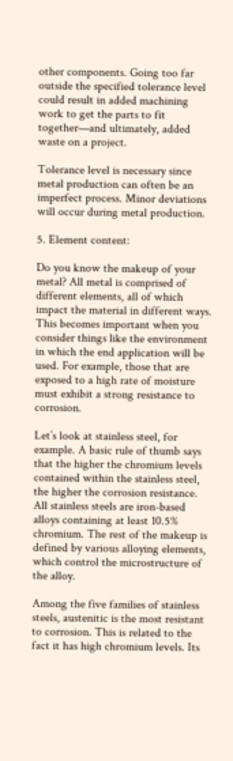other components. Going too far outside the specified tolerance level could result in added machining work to get the parts to fit together—and ultimately, added waste on a project.

Tolerance level is necessary since metal production can often be an imperfect process. Minor deviations will occur during metal production.

5. Element content:

Do you know the makeup of your metal? All metal is comprised of different elements, all of which impact the material in different ways. This becomes important when you consider things like the environment in which the end application will be used. For example, those that are exposed to a high rate of moisture must exhibit a strong resistance to corrosion.

Let’s look at stainless steel, for example. A basic rule of thumb says that the higher the chromium levels contained within the stainless steel, the higher the corrosion resistance. All stainless steels are iron-based alloys containing at least 10.5% chromium. The rest of the makeup is defined by various alloying elements, which control the microstructure of the alloy.

Among the five families of stainless steels, austenitic is the most resistant to corrosion. This is related to the fact it has high chromium levels. Its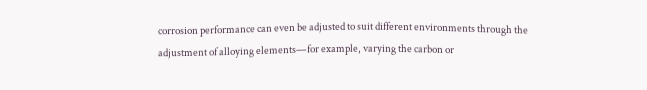corrosion performance can even be adjusted to suit different environments through the adjustment of alloying elements—for example, varying the carbon or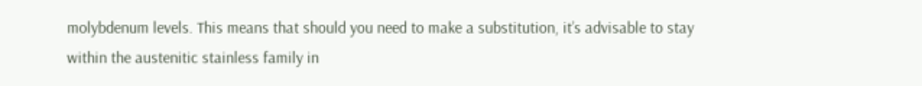molybdenum levels. This means that should you need to make a substitution, it’s advisable to stay within the austenitic stainless family in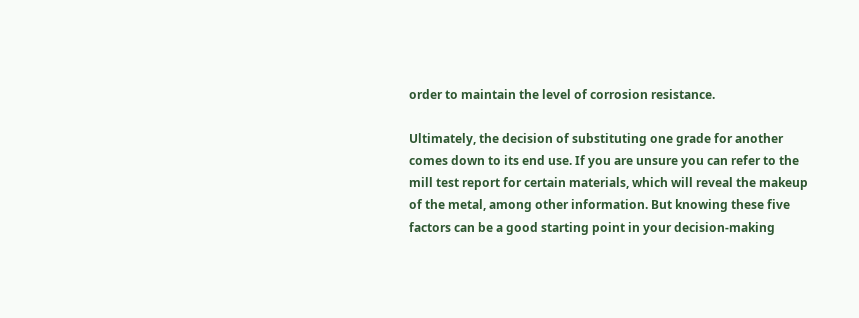order to maintain the level of corrosion resistance.

Ultimately, the decision of substituting one grade for another comes down to its end use. If you are unsure you can refer to the mill test report for certain materials, which will reveal the makeup of the metal, among other information. But knowing these five factors can be a good starting point in your decision-making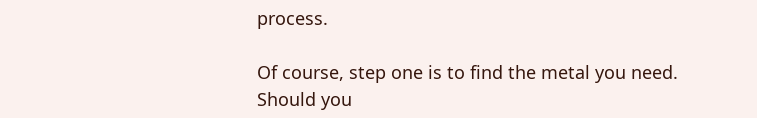process.

Of course, step one is to find the metal you need. Should you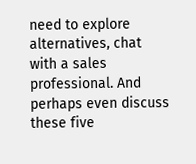need to explore alternatives, chat with a sales professional. And perhaps even discuss these five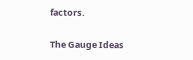factors.

The Gauge Ideas